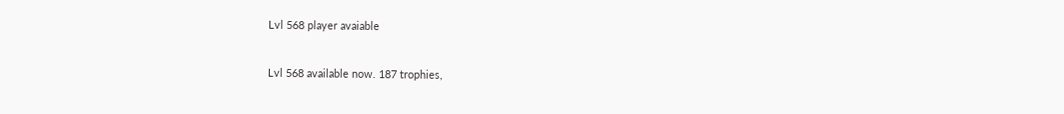Lvl 568 player avaiable


Lvl 568 available now. 187 trophies,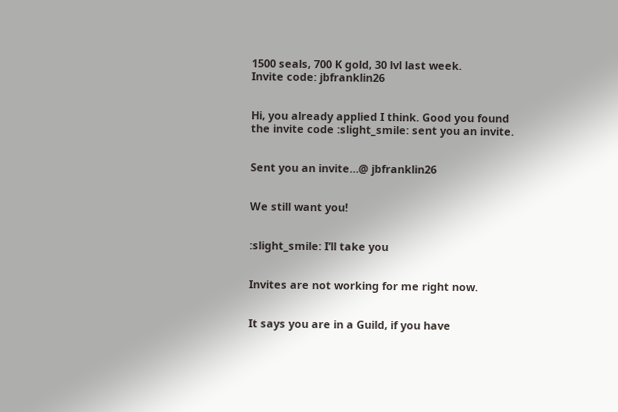1500 seals, 700 K gold, 30 lvl last week.
Invite code: jbfranklin26


Hi, you already applied I think. Good you found the invite code :slight_smile: sent you an invite.


Sent you an invite…@ jbfranklin26


We still want you!


:slight_smile: I’ll take you


Invites are not working for me right now.


It says you are in a Guild, if you have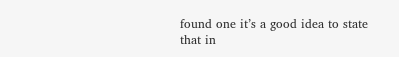found one it’s a good idea to state that in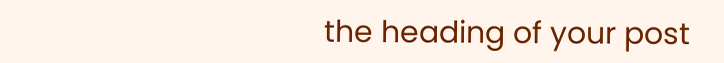the heading of your post